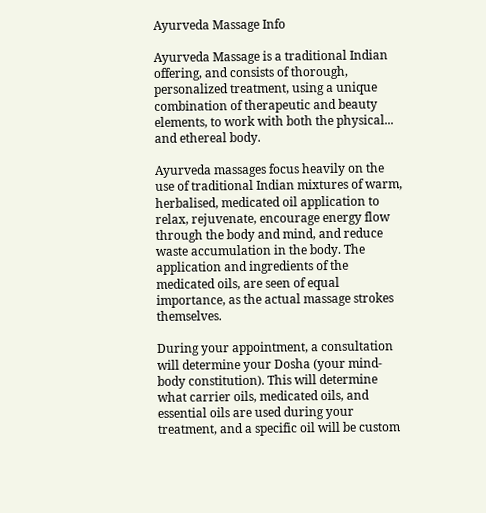Ayurveda Massage Info

Ayurveda Massage is a traditional Indian offering, and consists of thorough, personalized treatment, using a unique combination of therapeutic and beauty elements, to work with both the physical... and ethereal body.

Ayurveda massages focus heavily on the use of traditional Indian mixtures of warm, herbalised, medicated oil application to relax, rejuvenate, encourage energy flow through the body and mind, and reduce waste accumulation in the body. The application and ingredients of the medicated oils, are seen of equal importance, as the actual massage strokes themselves.

During your appointment, a consultation will determine your Dosha (your mind-body constitution). This will determine what carrier oils, medicated oils, and essential oils are used during your treatment, and a specific oil will be custom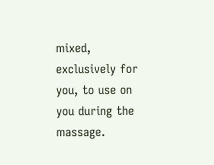mixed, exclusively for you, to use on you during the massage.